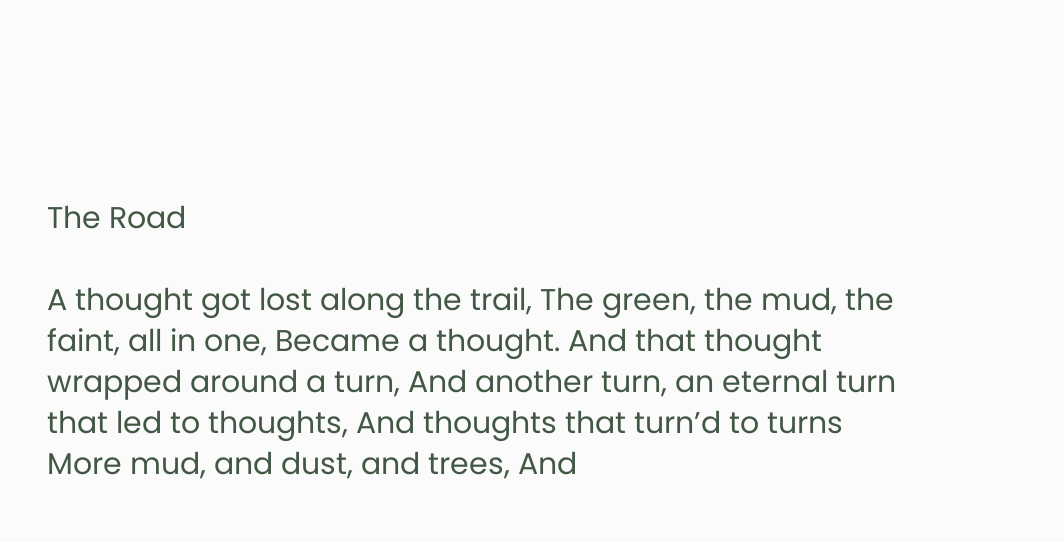The Road

A thought got lost along the trail, The green, the mud, the faint, all in one, Became a thought. And that thought wrapped around a turn, And another turn, an eternal turn that led to thoughts, And thoughts that turn’d to turns More mud, and dust, and trees, And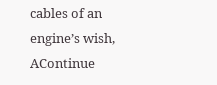cables of an engine’s wish, AContinue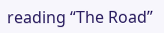reading “The Road”